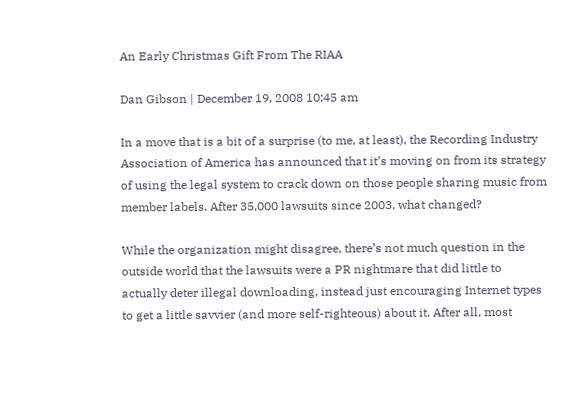An Early Christmas Gift From The RIAA

Dan Gibson | December 19, 2008 10:45 am

In a move that is a bit of a surprise (to me, at least), the Recording Industry Association of America has announced that it’s moving on from its strategy of using the legal system to crack down on those people sharing music from member labels. After 35,000 lawsuits since 2003, what changed?

While the organization might disagree, there’s not much question in the outside world that the lawsuits were a PR nightmare that did little to actually deter illegal downloading, instead just encouraging Internet types to get a little savvier (and more self-righteous) about it. After all, most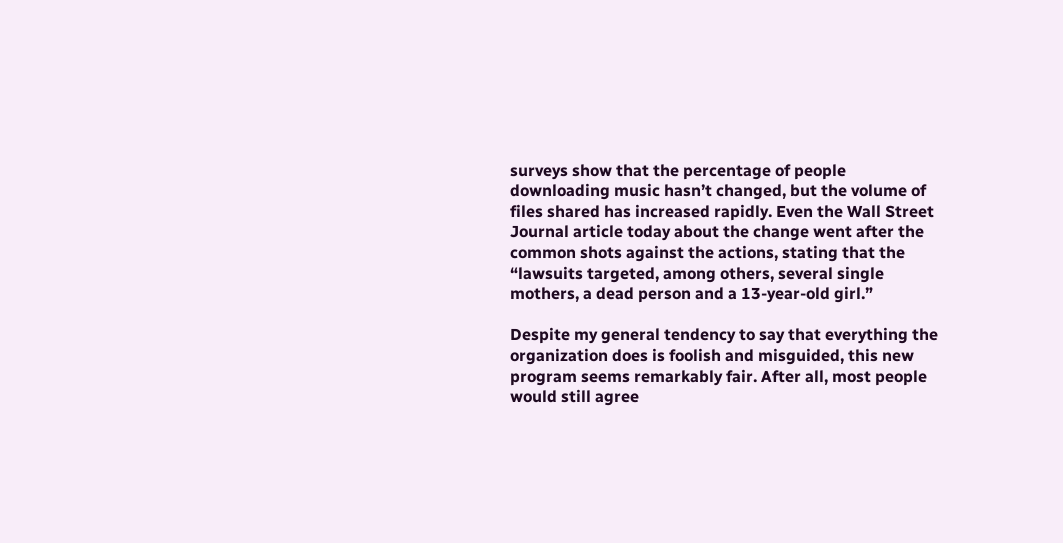surveys show that the percentage of people downloading music hasn’t changed, but the volume of files shared has increased rapidly. Even the Wall Street Journal article today about the change went after the common shots against the actions, stating that the “lawsuits targeted, among others, several single mothers, a dead person and a 13-year-old girl.”

Despite my general tendency to say that everything the organization does is foolish and misguided, this new program seems remarkably fair. After all, most people would still agree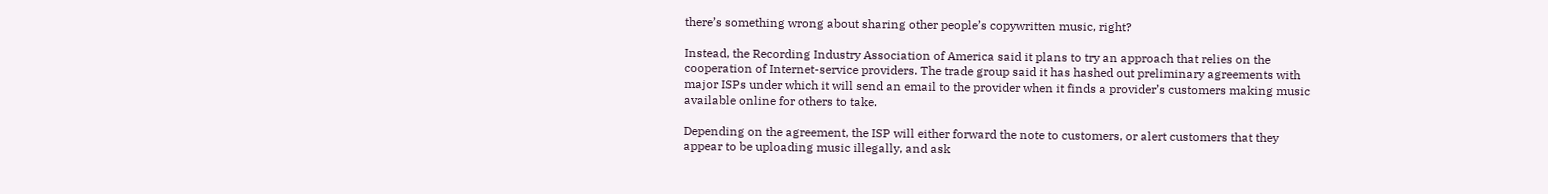there’s something wrong about sharing other people’s copywritten music, right?

Instead, the Recording Industry Association of America said it plans to try an approach that relies on the cooperation of Internet-service providers. The trade group said it has hashed out preliminary agreements with major ISPs under which it will send an email to the provider when it finds a provider’s customers making music available online for others to take.

Depending on the agreement, the ISP will either forward the note to customers, or alert customers that they appear to be uploading music illegally, and ask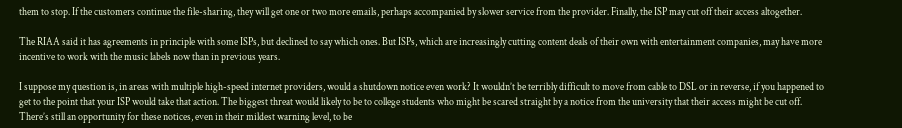them to stop. If the customers continue the file-sharing, they will get one or two more emails, perhaps accompanied by slower service from the provider. Finally, the ISP may cut off their access altogether.

The RIAA said it has agreements in principle with some ISPs, but declined to say which ones. But ISPs, which are increasingly cutting content deals of their own with entertainment companies, may have more incentive to work with the music labels now than in previous years.

I suppose my question is, in areas with multiple high-speed internet providers, would a shutdown notice even work? It wouldn’t be terribly difficult to move from cable to DSL or in reverse, if you happened to get to the point that your ISP would take that action. The biggest threat would likely to be to college students who might be scared straight by a notice from the university that their access might be cut off. There’s still an opportunity for these notices, even in their mildest warning level, to be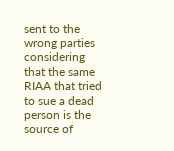sent to the wrong parties considering that the same RIAA that tried to sue a dead person is the source of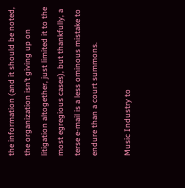the information (and it should be noted, the organization isn’t giving up on litigation altogether, just limited it to the most egregious cases), but thankfully, a terse e-mail is a less ominous mistake to endure than a court summons.

Music Industry to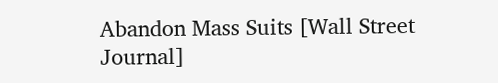Abandon Mass Suits [Wall Street Journal]